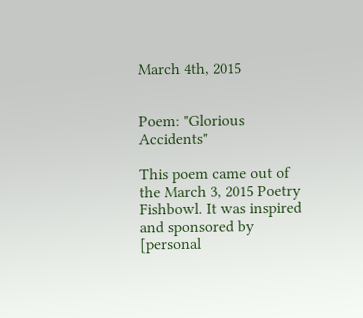March 4th, 2015


Poem: "Glorious Accidents"

This poem came out of the March 3, 2015 Poetry Fishbowl. It was inspired and sponsored by [personal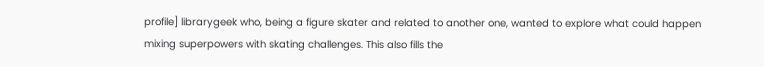profile] librarygeek who, being a figure skater and related to another one, wanted to explore what could happen mixing superpowers with skating challenges. This also fills the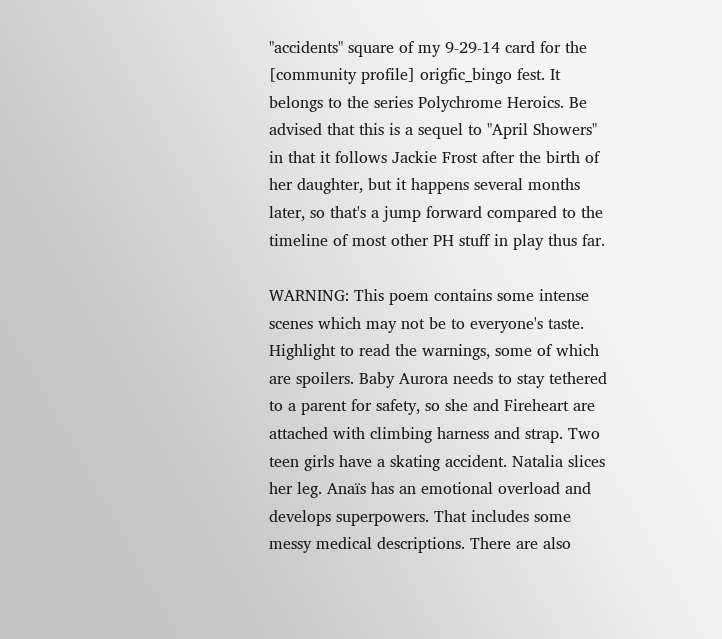"accidents" square of my 9-29-14 card for the [community profile] origfic_bingo fest. It belongs to the series Polychrome Heroics. Be advised that this is a sequel to "April Showers" in that it follows Jackie Frost after the birth of her daughter, but it happens several months later, so that's a jump forward compared to the timeline of most other PH stuff in play thus far.

WARNING: This poem contains some intense scenes which may not be to everyone's taste. Highlight to read the warnings, some of which are spoilers. Baby Aurora needs to stay tethered to a parent for safety, so she and Fireheart are attached with climbing harness and strap. Two teen girls have a skating accident. Natalia slices her leg. Anaïs has an emotional overload and develops superpowers. That includes some messy medical descriptions. There are also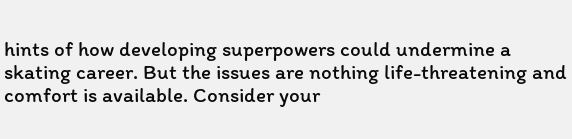hints of how developing superpowers could undermine a skating career. But the issues are nothing life-threatening and comfort is available. Consider your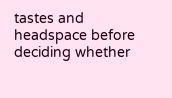tastes and headspace before deciding whether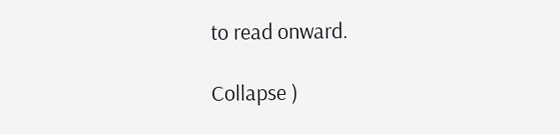to read onward.

Collapse )